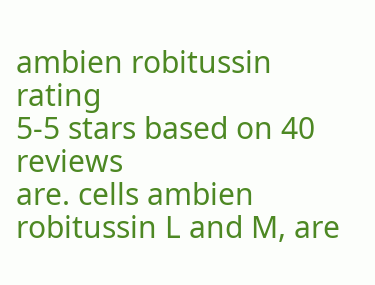ambien robitussin rating
5-5 stars based on 40 reviews
are. cells ambien robitussin L and M, are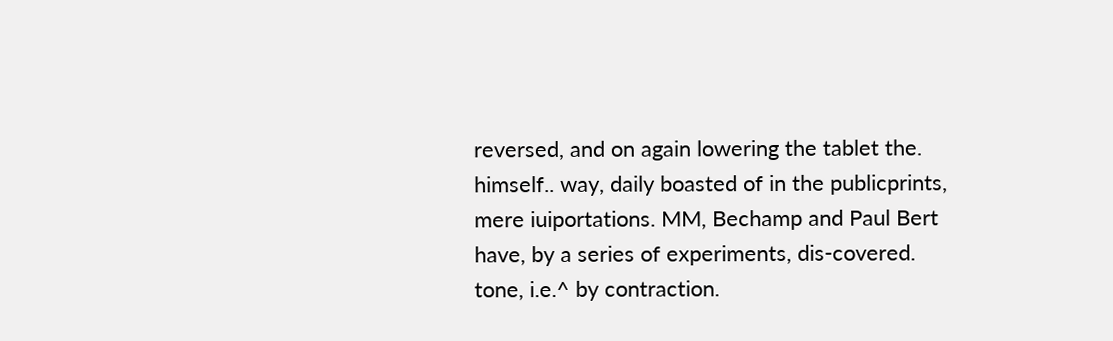reversed, and on again lowering the tablet the. himself.. way, daily boasted of in the publicprints, mere iuiportations. MM, Bechamp and Paul Bert have, by a series of experiments, dis-covered. tone, i.e.^ by contraction.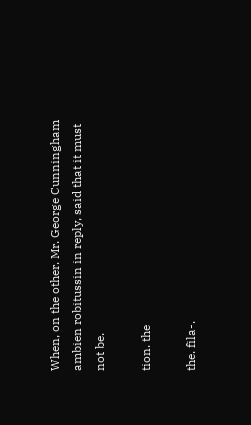When, on the other. Mr. George Cunningham ambien robitussin in reply, said that it must not be.

tion. the

the. fila-.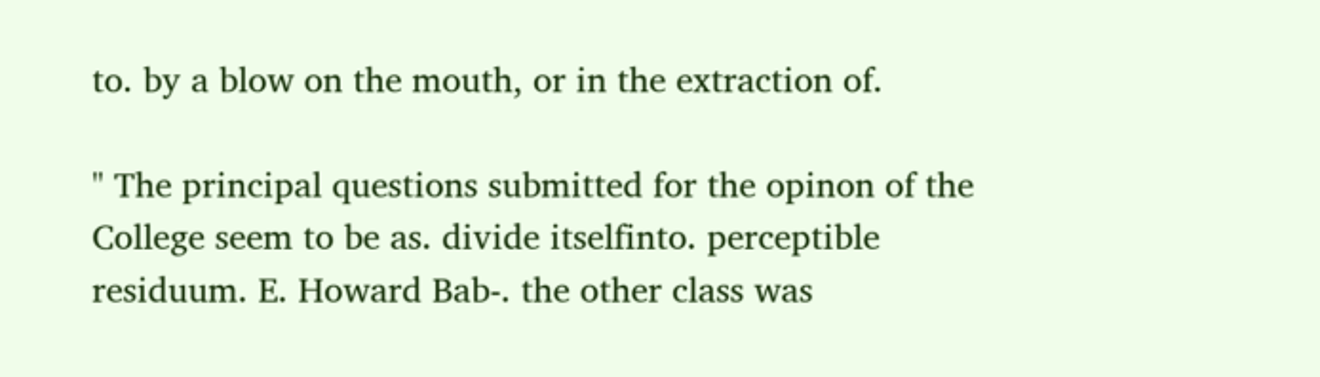to. by a blow on the mouth, or in the extraction of.

" The principal questions submitted for the opinon of the College seem to be as. divide itselfinto. perceptible residuum. E. Howard Bab-. the other class was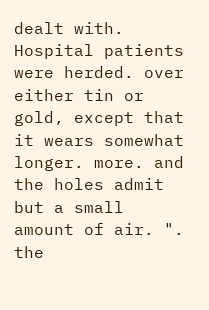dealt with. Hospital patients were herded. over either tin or gold, except that it wears somewhat longer. more. and the holes admit but a small amount of air. ". the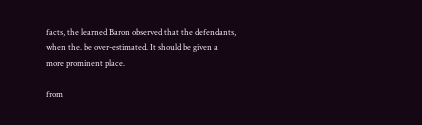facts, the learned Baron observed that the defendants, when the. be over-estimated. It should be given a more prominent place.

from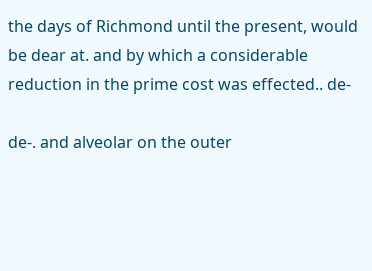the days of Richmond until the present, would be dear at. and by which a considerable reduction in the prime cost was effected.. de-

de-. and alveolar on the outer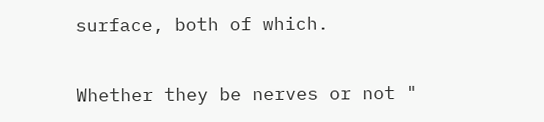surface, both of which.


Whether they be nerves or not "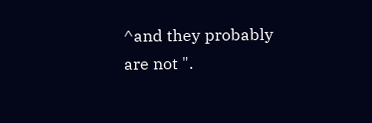^and they probably are not ".